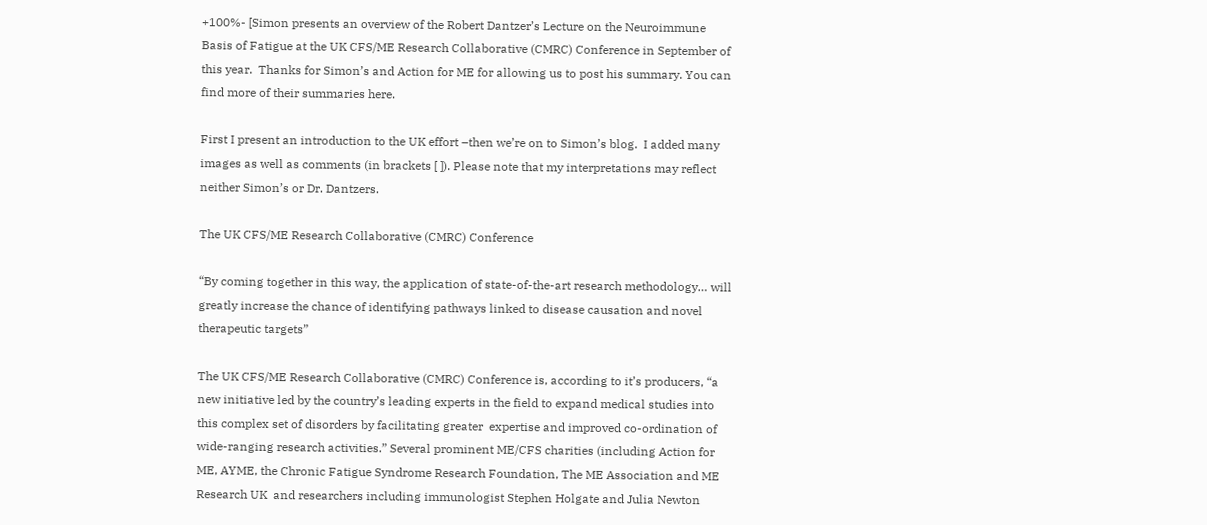+100%- [Simon presents an overview of the Robert Dantzer’s Lecture on the Neuroimmune Basis of Fatigue at the UK CFS/ME Research Collaborative (CMRC) Conference in September of this year.  Thanks for Simon’s and Action for ME for allowing us to post his summary. You can find more of their summaries here.

First I present an introduction to the UK effort –then we’re on to Simon’s blog.  I added many images as well as comments (in brackets [ ]). Please note that my interpretations may reflect neither Simon’s or Dr. Dantzers.

The UK CFS/ME Research Collaborative (CMRC) Conference

“By coming together in this way, the application of state-of-the-art research methodology… will greatly increase the chance of identifying pathways linked to disease causation and novel therapeutic targets”

The UK CFS/ME Research Collaborative (CMRC) Conference is, according to it’s producers, “a new initiative led by the country’s leading experts in the field to expand medical studies into this complex set of disorders by facilitating greater  expertise and improved co-ordination of wide-ranging research activities.” Several prominent ME/CFS charities (including Action for ME, AYME, the Chronic Fatigue Syndrome Research Foundation, The ME Association and ME Research UK  and researchers including immunologist Stephen Holgate and Julia Newton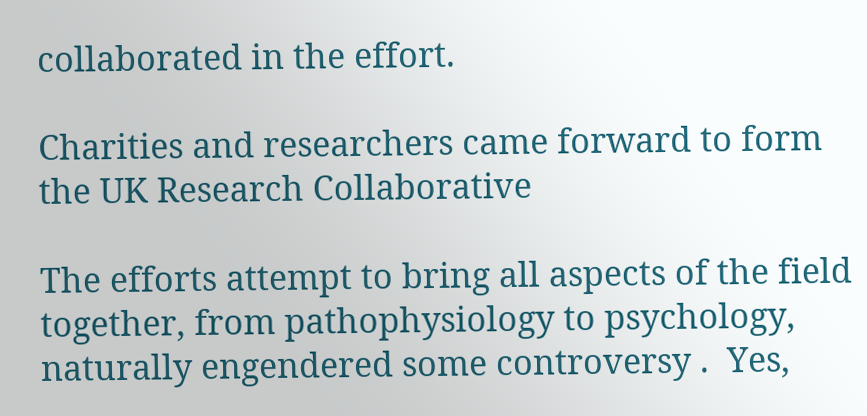collaborated in the effort.

Charities and researchers came forward to form the UK Research Collaborative

The efforts attempt to bring all aspects of the field together, from pathophysiology to psychology, naturally engendered some controversy .  Yes,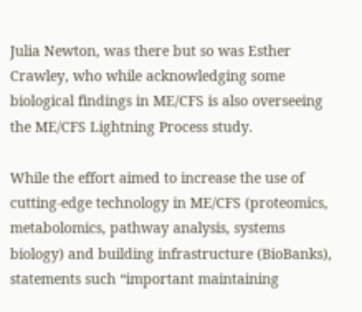Julia Newton, was there but so was Esther Crawley, who while acknowledging some biological findings in ME/CFS is also overseeing the ME/CFS Lightning Process study.

While the effort aimed to increase the use of cutting-edge technology in ME/CFS (proteomics, metabolomics, pathway analysis, systems biology) and building infrastructure (BioBanks), statements such “important maintaining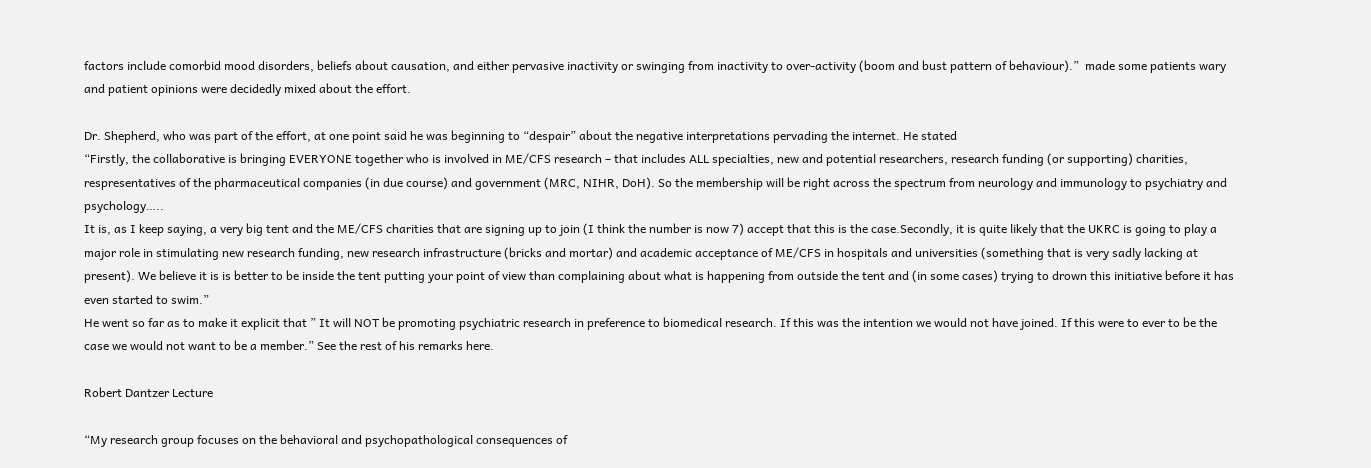factors include comorbid mood disorders, beliefs about causation, and either pervasive inactivity or swinging from inactivity to over-activity (boom and bust pattern of behaviour).”  made some patients wary and patient opinions were decidedly mixed about the effort.

Dr. Shepherd, who was part of the effort, at one point said he was beginning to “despair” about the negative interpretations pervading the internet. He stated
“Firstly, the collaborative is bringing EVERYONE together who is involved in ME/CFS research – that includes ALL specialties, new and potential researchers, research funding (or supporting) charities, respresentatives of the pharmaceutical companies (in due course) and government (MRC, NIHR, DoH). So the membership will be right across the spectrum from neurology and immunology to psychiatry and psychology…..
It is, as I keep saying, a very big tent and the ME/CFS charities that are signing up to join (I think the number is now 7) accept that this is the case.Secondly, it is quite likely that the UKRC is going to play a major role in stimulating new research funding, new research infrastructure (bricks and mortar) and academic acceptance of ME/CFS in hospitals and universities (something that is very sadly lacking at present). We believe it is is better to be inside the tent putting your point of view than complaining about what is happening from outside the tent and (in some cases) trying to drown this initiative before it has even started to swim.”
He went so far as to make it explicit that ” It will NOT be promoting psychiatric research in preference to biomedical research. If this was the intention we would not have joined. If this were to ever to be the case we would not want to be a member.” See the rest of his remarks here.

Robert Dantzer Lecture

“My research group focuses on the behavioral and psychopathological consequences of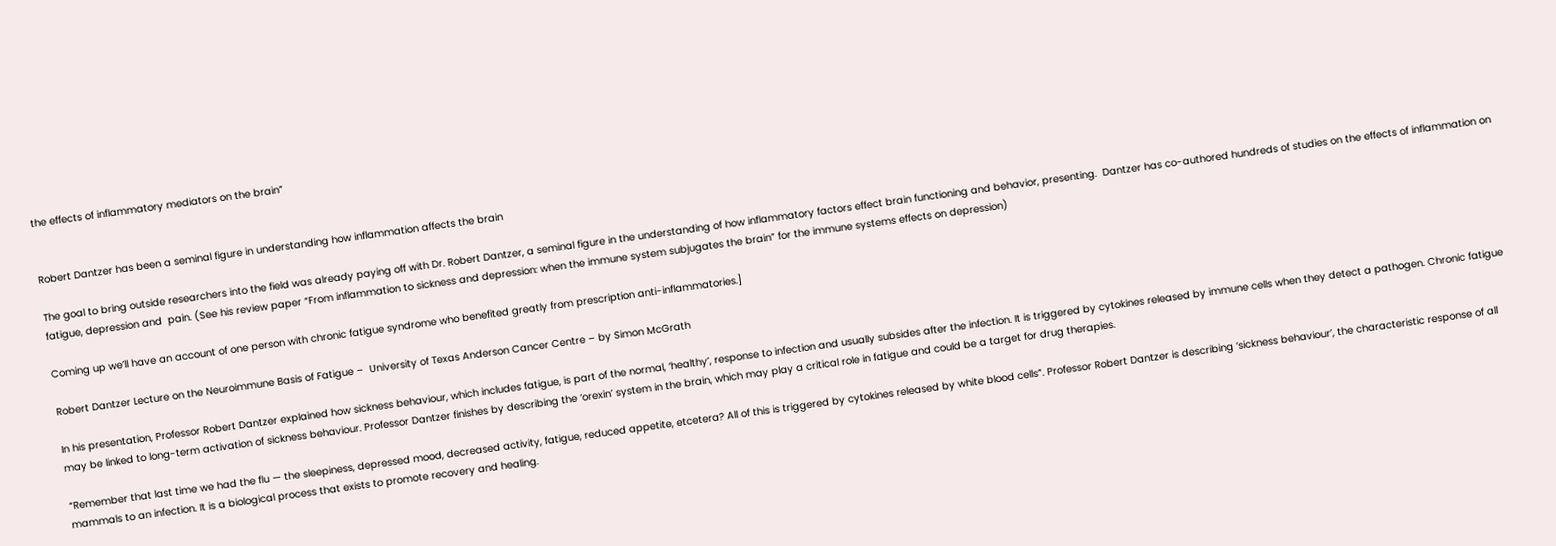the effects of inflammatory mediators on the brain”


Robert Dantzer has been a seminal figure in understanding how inflammation affects the brain

The goal to bring outside researchers into the field was already paying off with Dr. Robert Dantzer, a seminal figure in the understanding of how inflammatory factors effect brain functioning and behavior, presenting.  Dantzer has co-authored hundreds of studies on the effects of inflammation on fatigue, depression and  pain. (See his review paper “From inflammation to sickness and depression: when the immune system subjugates the brain” for the immune systems effects on depression)

Coming up we’ll have an account of one person with chronic fatigue syndrome who benefited greatly from prescription anti-inflammatories.]

Robert Dantzer Lecture on the Neuroimmune Basis of Fatigue –  University of Texas Anderson Cancer Centre – by Simon McGrath

In his presentation, Professor Robert Dantzer explained how sickness behaviour, which includes fatigue, is part of the normal, ‘healthy’, response to infection and usually subsides after the infection. It is triggered by cytokines released by immune cells when they detect a pathogen. Chronic fatigue may be linked to long-term activation of sickness behaviour. Professor Dantzer finishes by describing the ‘orexin’ system in the brain, which may play a critical role in fatigue and could be a target for drug therapies.

“Remember that last time we had the flu — the sleepiness, depressed mood, decreased activity, fatigue, reduced appetite, etcetera? All of this is triggered by cytokines released by white blood cells”. Professor Robert Dantzer is describing ‘sickness behaviour’, the characteristic response of all mammals to an infection. It is a biological process that exists to promote recovery and healing.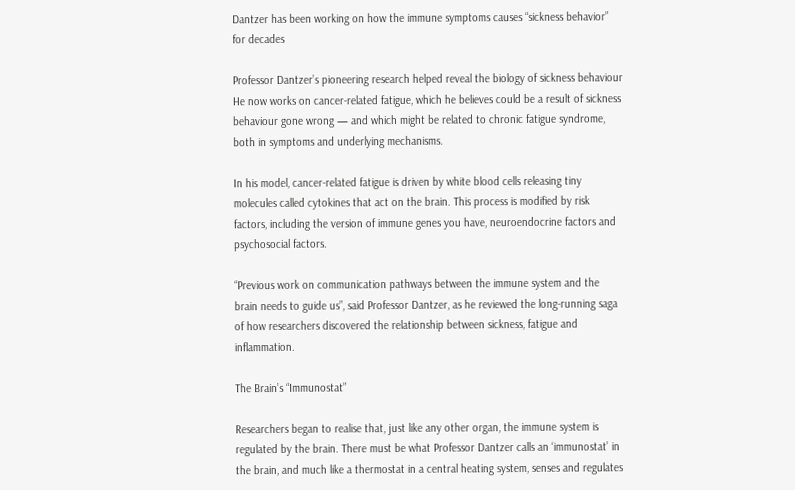Dantzer has been working on how the immune symptoms causes “sickness behavior” for decades

Professor Dantzer’s pioneering research helped reveal the biology of sickness behaviour He now works on cancer-related fatigue, which he believes could be a result of sickness behaviour gone wrong — and which might be related to chronic fatigue syndrome, both in symptoms and underlying mechanisms.

In his model, cancer-related fatigue is driven by white blood cells releasing tiny molecules called cytokines that act on the brain. This process is modified by risk factors, including the version of immune genes you have, neuroendocrine factors and psychosocial factors.

“Previous work on communication pathways between the immune system and the brain needs to guide us”, said Professor Dantzer, as he reviewed the long-running saga of how researchers discovered the relationship between sickness, fatigue and inflammation.

The Brain’s “Immunostat”

Researchers began to realise that, just like any other organ, the immune system is regulated by the brain. There must be what Professor Dantzer calls an ‘immunostat’ in the brain, and much like a thermostat in a central heating system, senses and regulates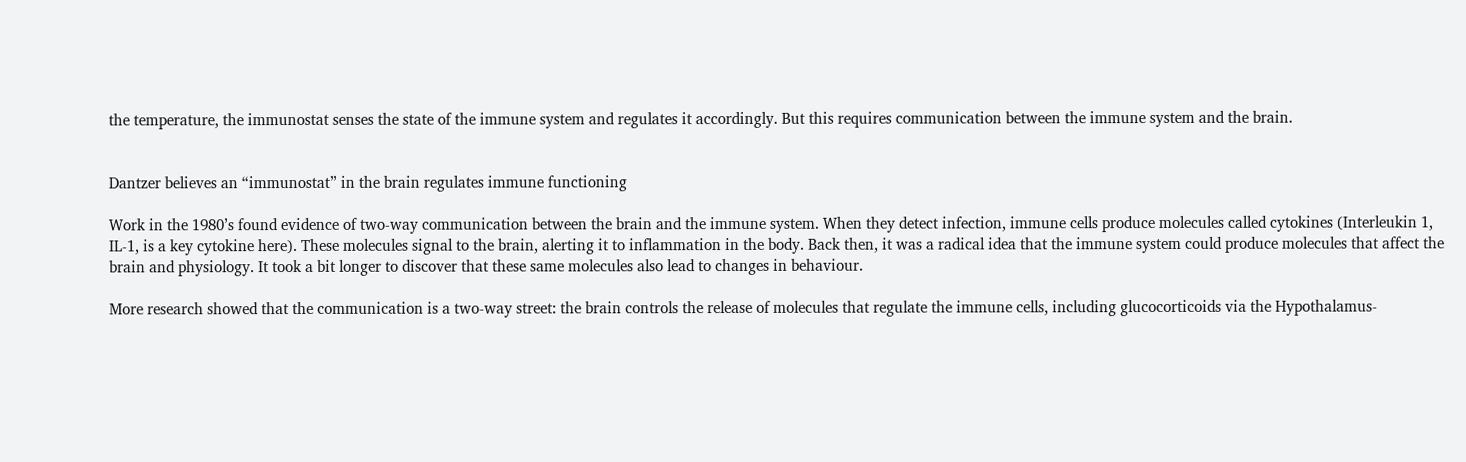the temperature, the immunostat senses the state of the immune system and regulates it accordingly. But this requires communication between the immune system and the brain.


Dantzer believes an “immunostat” in the brain regulates immune functioning

Work in the 1980’s found evidence of two-way communication between the brain and the immune system. When they detect infection, immune cells produce molecules called cytokines (Interleukin 1, IL-1, is a key cytokine here). These molecules signal to the brain, alerting it to inflammation in the body. Back then, it was a radical idea that the immune system could produce molecules that affect the brain and physiology. It took a bit longer to discover that these same molecules also lead to changes in behaviour.

More research showed that the communication is a two-way street: the brain controls the release of molecules that regulate the immune cells, including glucocorticoids via the Hypothalamus-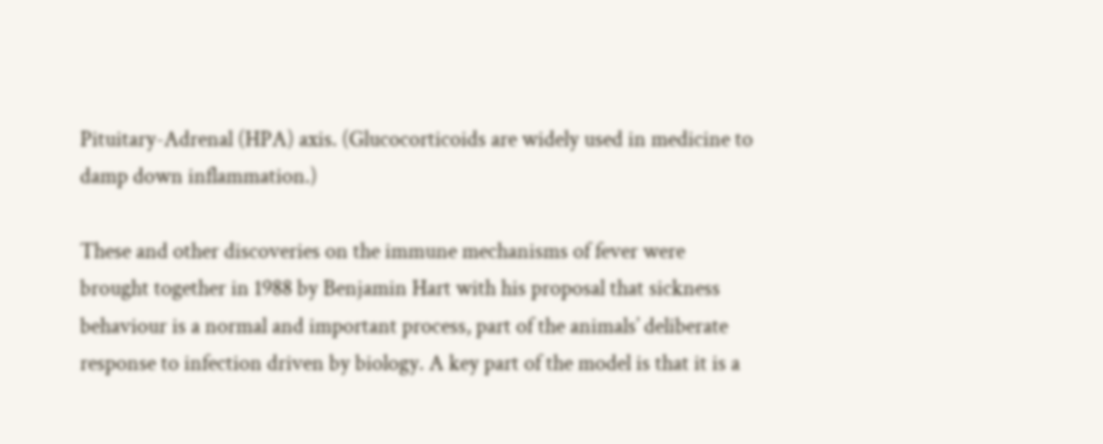Pituitary-Adrenal (HPA) axis. (Glucocorticoids are widely used in medicine to damp down inflammation.)

These and other discoveries on the immune mechanisms of fever were brought together in 1988 by Benjamin Hart with his proposal that sickness behaviour is a normal and important process, part of the animals’ deliberate response to infection driven by biology. A key part of the model is that it is a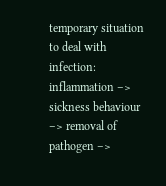temporary situation to deal with infection: inflammation –> sickness behaviour –> removal of pathogen –>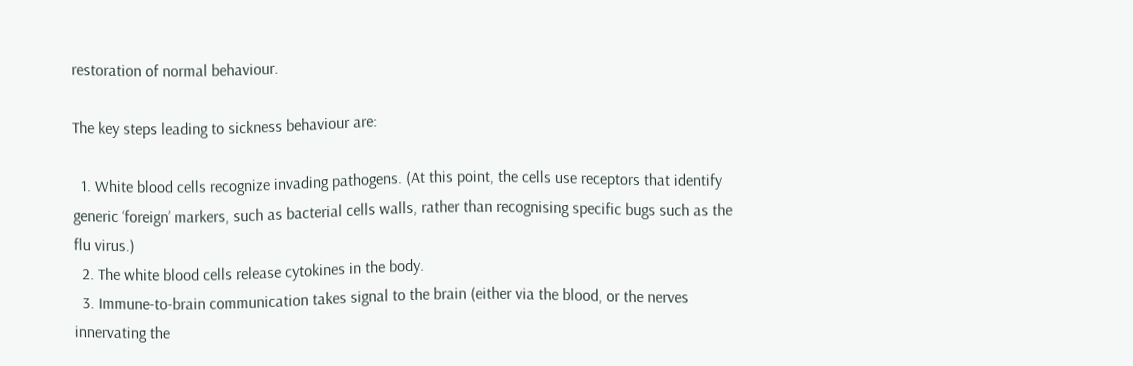restoration of normal behaviour.

The key steps leading to sickness behaviour are:

  1. White blood cells recognize invading pathogens. (At this point, the cells use receptors that identify generic ‘foreign’ markers, such as bacterial cells walls, rather than recognising specific bugs such as the flu virus.)
  2. The white blood cells release cytokines in the body.
  3. Immune-to-brain communication takes signal to the brain (either via the blood, or the nerves innervating the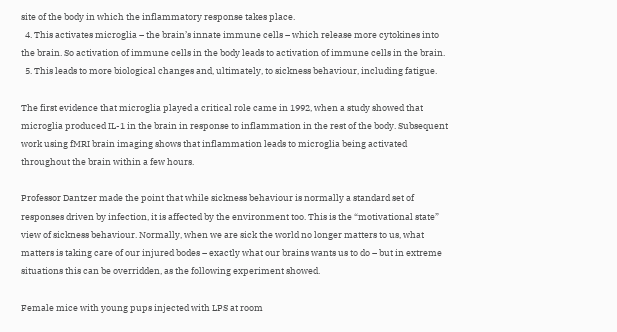site of the body in which the inflammatory response takes place.
  4. This activates microglia – the brain’s innate immune cells – which release more cytokines into the brain. So activation of immune cells in the body leads to activation of immune cells in the brain.
  5. This leads to more biological changes and, ultimately, to sickness behaviour, including fatigue.

The first evidence that microglia played a critical role came in 1992, when a study showed that microglia produced IL-1 in the brain in response to inflammation in the rest of the body. Subsequent work using fMRI brain imaging shows that inflammation leads to microglia being activated throughout the brain within a few hours.

Professor Dantzer made the point that while sickness behaviour is normally a standard set of responses driven by infection, it is affected by the environment too. This is the “motivational state” view of sickness behaviour. Normally, when we are sick the world no longer matters to us, what matters is taking care of our injured bodes – exactly what our brains wants us to do – but in extreme situations this can be overridden, as the following experiment showed.

Female mice with young pups injected with LPS at room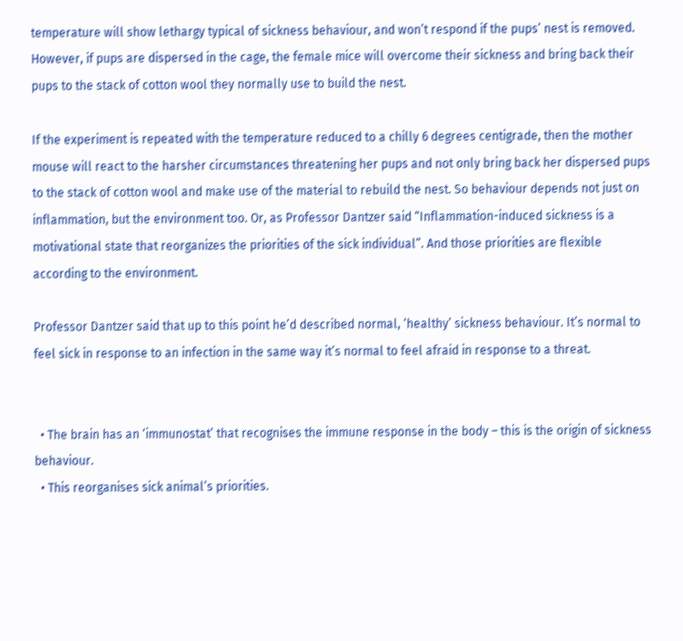temperature will show lethargy typical of sickness behaviour, and won’t respond if the pups’ nest is removed. However, if pups are dispersed in the cage, the female mice will overcome their sickness and bring back their pups to the stack of cotton wool they normally use to build the nest.

If the experiment is repeated with the temperature reduced to a chilly 6 degrees centigrade, then the mother mouse will react to the harsher circumstances threatening her pups and not only bring back her dispersed pups to the stack of cotton wool and make use of the material to rebuild the nest. So behaviour depends not just on inflammation, but the environment too. Or, as Professor Dantzer said “Inflammation-induced sickness is a motivational state that reorganizes the priorities of the sick individual”. And those priorities are flexible according to the environment.

Professor Dantzer said that up to this point he’d described normal, ‘healthy’ sickness behaviour. It’s normal to feel sick in response to an infection in the same way it’s normal to feel afraid in response to a threat.


  • The brain has an ‘immunostat’ that recognises the immune response in the body – this is the origin of sickness behaviour.
  • This reorganises sick animal’s priorities.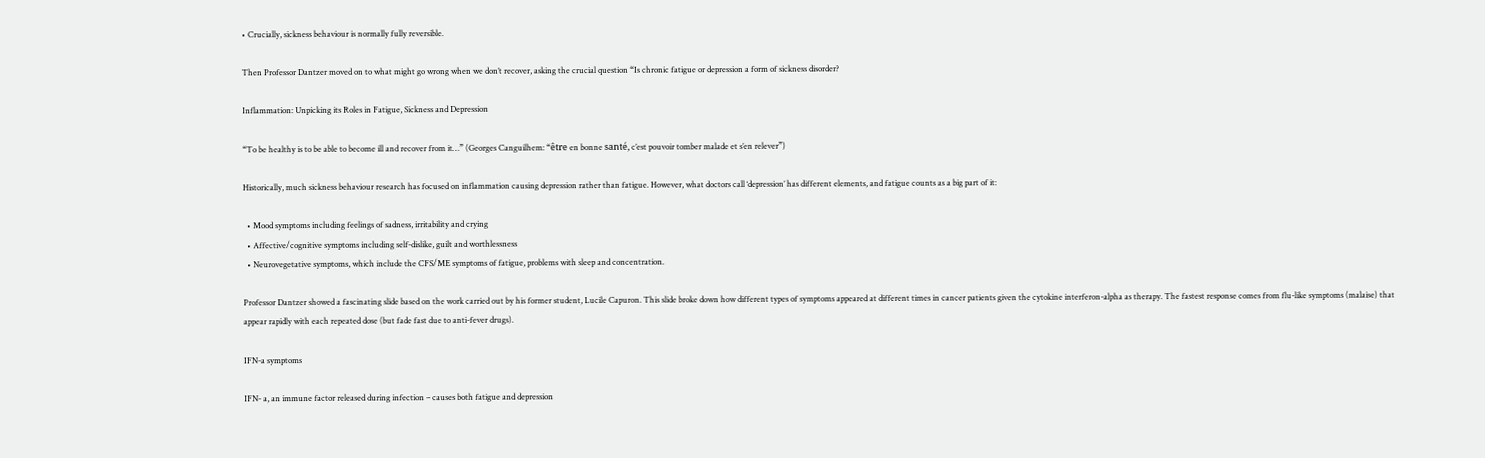• Crucially, sickness behaviour is normally fully reversible.

Then Professor Dantzer moved on to what might go wrong when we don’t recover, asking the crucial question “Is chronic fatigue or depression a form of sickness disorder?

Inflammation: Unpicking its Roles in Fatigue, Sickness and Depression

“To be healthy is to be able to become ill and recover from it…” (Georges Canguilhem: “être en bonne santé, c’est pouvoir tomber malade et s’en relever”)

Historically, much sickness behaviour research has focused on inflammation causing depression rather than fatigue. However, what doctors call ‘depression’ has different elements, and fatigue counts as a big part of it:

  • Mood symptoms including feelings of sadness, irritability and crying
  • Affective/cognitive symptoms including self-dislike, guilt and worthlessness
  • Neurovegetative symptoms, which include the CFS/ME symptoms of fatigue, problems with sleep and concentration.

Professor Dantzer showed a fascinating slide based on the work carried out by his former student, Lucile Capuron. This slide broke down how different types of symptoms appeared at different times in cancer patients given the cytokine interferon-alpha as therapy. The fastest response comes from flu-like symptoms (malaise) that appear rapidly with each repeated dose (but fade fast due to anti-fever drugs).

IFN-a symptoms

IFN- a, an immune factor released during infection – causes both fatigue and depression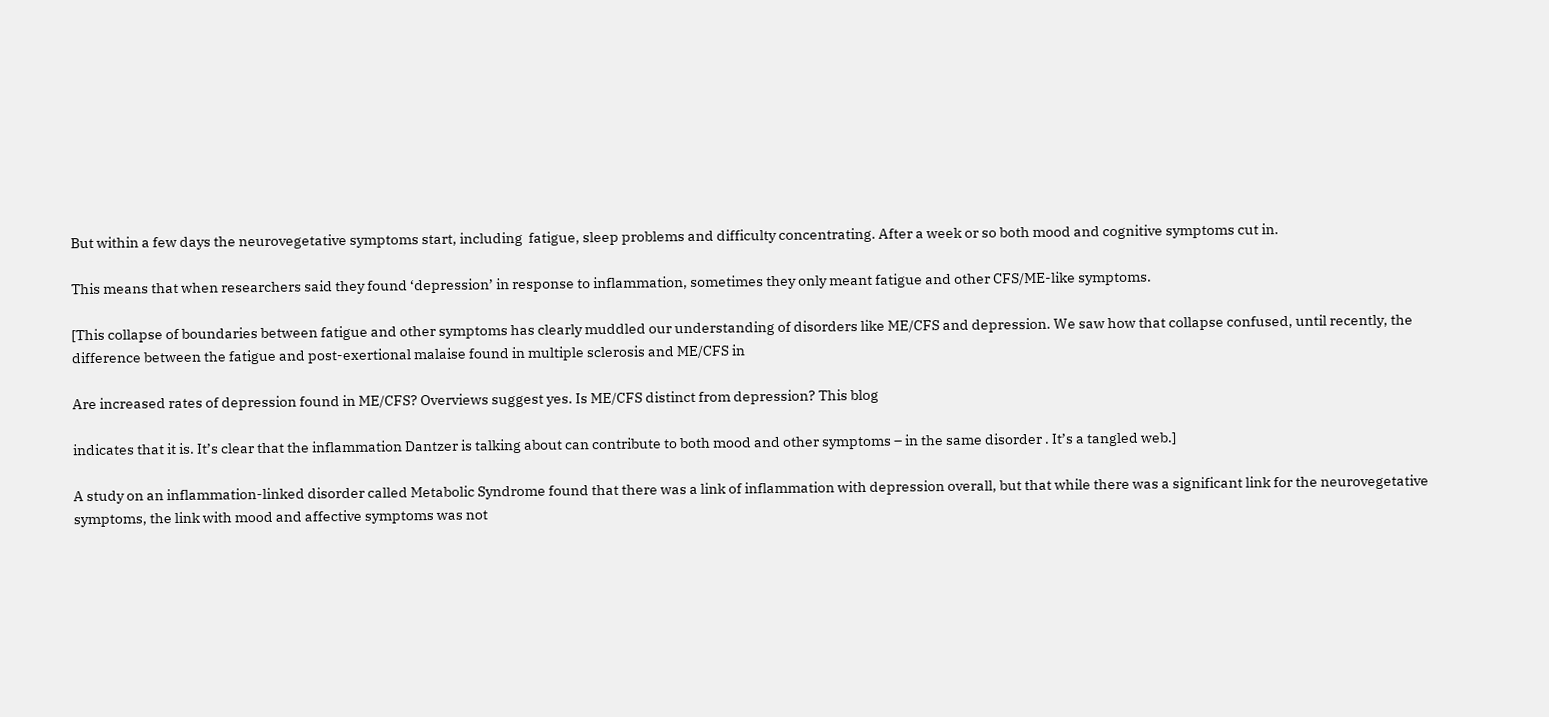But within a few days the neurovegetative symptoms start, including  fatigue, sleep problems and difficulty concentrating. After a week or so both mood and cognitive symptoms cut in.

This means that when researchers said they found ‘depression’ in response to inflammation, sometimes they only meant fatigue and other CFS/ME-like symptoms.

[This collapse of boundaries between fatigue and other symptoms has clearly muddled our understanding of disorders like ME/CFS and depression. We saw how that collapse confused, until recently, the difference between the fatigue and post-exertional malaise found in multiple sclerosis and ME/CFS in

Are increased rates of depression found in ME/CFS? Overviews suggest yes. Is ME/CFS distinct from depression? This blog

indicates that it is. It’s clear that the inflammation Dantzer is talking about can contribute to both mood and other symptoms – in the same disorder . It’s a tangled web.]

A study on an inflammation-linked disorder called Metabolic Syndrome found that there was a link of inflammation with depression overall, but that while there was a significant link for the neurovegetative symptoms, the link with mood and affective symptoms was not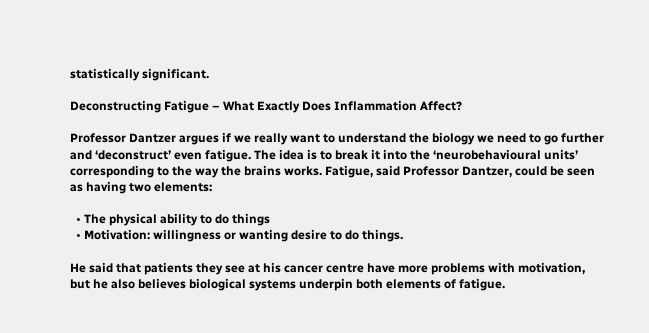statistically significant.

Deconstructing Fatigue – What Exactly Does Inflammation Affect?

Professor Dantzer argues if we really want to understand the biology we need to go further and ‘deconstruct’ even fatigue. The idea is to break it into the ‘neurobehavioural units’ corresponding to the way the brains works. Fatigue, said Professor Dantzer, could be seen as having two elements:

  • The physical ability to do things
  • Motivation: willingness or wanting desire to do things.

He said that patients they see at his cancer centre have more problems with motivation, but he also believes biological systems underpin both elements of fatigue.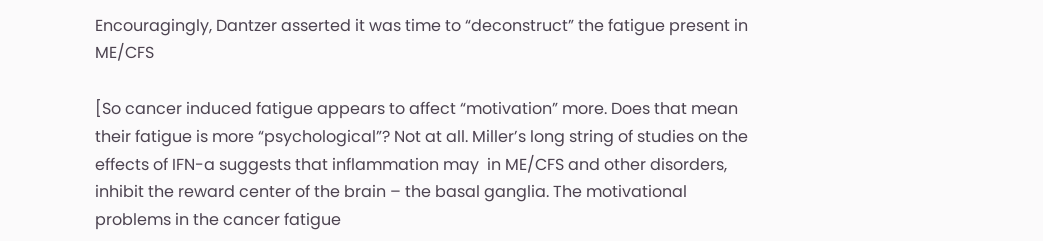Encouragingly, Dantzer asserted it was time to “deconstruct” the fatigue present in ME/CFS

[So cancer induced fatigue appears to affect “motivation” more. Does that mean their fatigue is more “psychological”? Not at all. Miller’s long string of studies on the effects of IFN-a suggests that inflammation may  in ME/CFS and other disorders, inhibit the reward center of the brain – the basal ganglia. The motivational problems in the cancer fatigue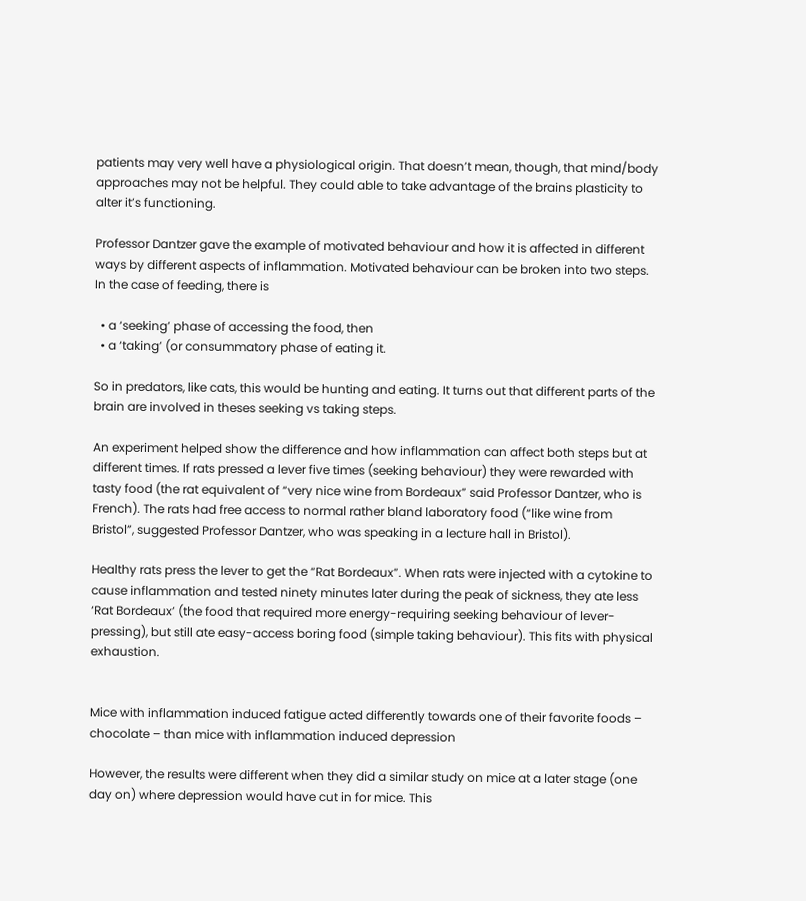patients may very well have a physiological origin. That doesn’t mean, though, that mind/body approaches may not be helpful. They could able to take advantage of the brains plasticity to alter it’s functioning.

Professor Dantzer gave the example of motivated behaviour and how it is affected in different ways by different aspects of inflammation. Motivated behaviour can be broken into two steps. In the case of feeding, there is

  • a ‘seeking’ phase of accessing the food, then
  • a ‘taking’ (or consummatory phase of eating it.

So in predators, like cats, this would be hunting and eating. It turns out that different parts of the brain are involved in theses seeking vs taking steps.

An experiment helped show the difference and how inflammation can affect both steps but at different times. If rats pressed a lever five times (seeking behaviour) they were rewarded with tasty food (the rat equivalent of “very nice wine from Bordeaux” said Professor Dantzer, who is French). The rats had free access to normal rather bland laboratory food (“like wine from Bristol”, suggested Professor Dantzer, who was speaking in a lecture hall in Bristol).

Healthy rats press the lever to get the “Rat Bordeaux”. When rats were injected with a cytokine to cause inflammation and tested ninety minutes later during the peak of sickness, they ate less ‘Rat Bordeaux’ (the food that required more energy-requiring seeking behaviour of lever-pressing), but still ate easy-access boring food (simple taking behaviour). This fits with physical exhaustion.


Mice with inflammation induced fatigue acted differently towards one of their favorite foods – chocolate – than mice with inflammation induced depression

However, the results were different when they did a similar study on mice at a later stage (one day on) where depression would have cut in for mice. This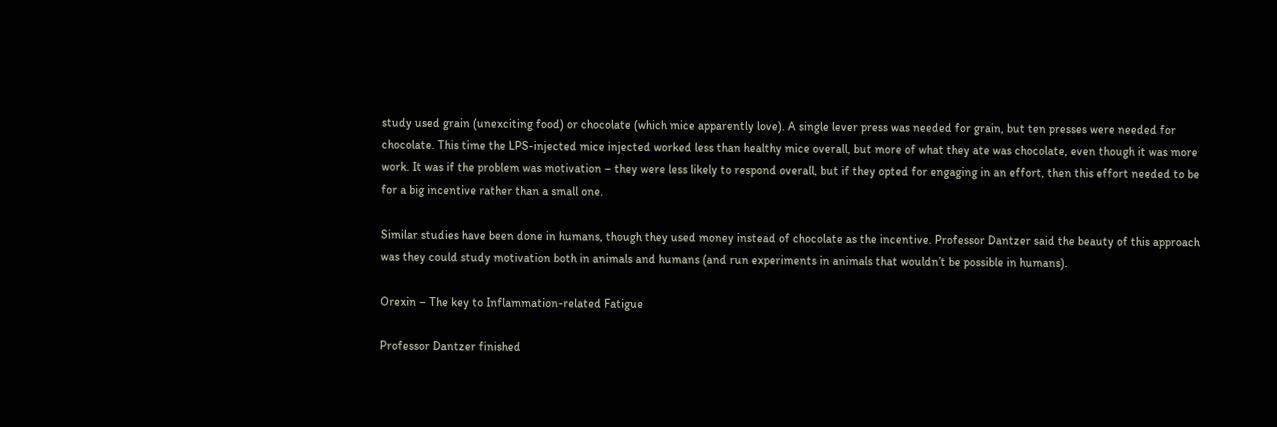study used grain (unexciting food) or chocolate (which mice apparently love). A single lever press was needed for grain, but ten presses were needed for chocolate. This time the LPS-injected mice injected worked less than healthy mice overall, but more of what they ate was chocolate, even though it was more work. It was if the problem was motivation – they were less likely to respond overall, but if they opted for engaging in an effort, then this effort needed to be for a big incentive rather than a small one.

Similar studies have been done in humans, though they used money instead of chocolate as the incentive. Professor Dantzer said the beauty of this approach was they could study motivation both in animals and humans (and run experiments in animals that wouldn’t be possible in humans).

Orexin – The key to Inflammation-related Fatigue

Professor Dantzer finished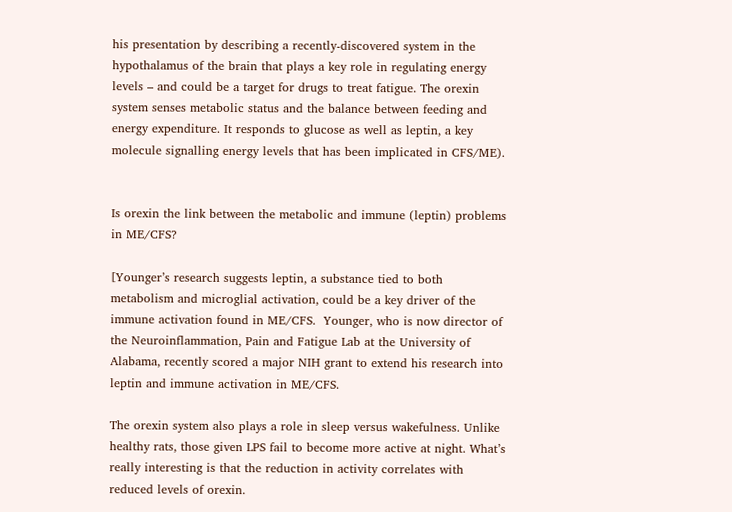his presentation by describing a recently-discovered system in the hypothalamus of the brain that plays a key role in regulating energy levels – and could be a target for drugs to treat fatigue. The orexin system senses metabolic status and the balance between feeding and energy expenditure. It responds to glucose as well as leptin, a key molecule signalling energy levels that has been implicated in CFS/ME).


Is orexin the link between the metabolic and immune (leptin) problems in ME/CFS?

[Younger’s research suggests leptin, a substance tied to both metabolism and microglial activation, could be a key driver of the immune activation found in ME/CFS.  Younger, who is now director of the Neuroinflammation, Pain and Fatigue Lab at the University of Alabama, recently scored a major NIH grant to extend his research into leptin and immune activation in ME/CFS.

The orexin system also plays a role in sleep versus wakefulness. Unlike healthy rats, those given LPS fail to become more active at night. What’s really interesting is that the reduction in activity correlates with reduced levels of orexin.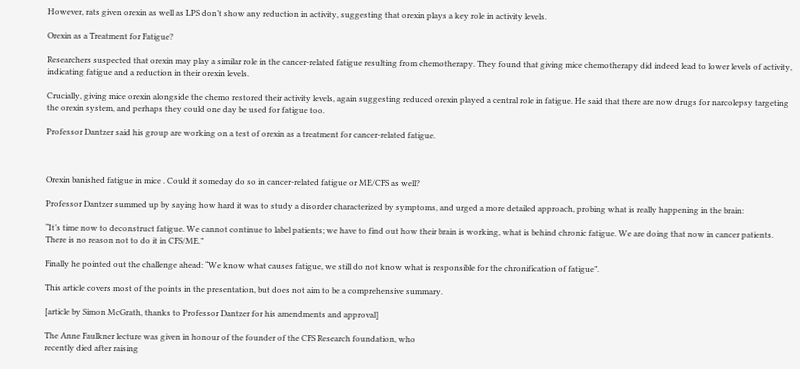However, rats given orexin as well as LPS don’t show any reduction in activity, suggesting that orexin plays a key role in activity levels.

Orexin as a Treatment for Fatigue?

Researchers suspected that orexin may play a similar role in the cancer-related fatigue resulting from chemotherapy. They found that giving mice chemotherapy did indeed lead to lower levels of activity, indicating fatigue and a reduction in their orexin levels.

Crucially, giving mice orexin alongside the chemo restored their activity levels, again suggesting reduced orexin played a central role in fatigue. He said that there are now drugs for narcolepsy targeting the orexin system, and perhaps they could one day be used for fatigue too.

Professor Dantzer said his group are working on a test of orexin as a treatment for cancer-related fatigue.



Orexin banished fatigue in mice . Could it someday do so in cancer-related fatigue or ME/CFS as well?

Professor Dantzer summed up by saying how hard it was to study a disorder characterized by symptoms, and urged a more detailed approach, probing what is really happening in the brain:

“It’s time now to deconstruct fatigue. We cannot continue to label patients; we have to find out how their brain is working, what is behind chronic fatigue. We are doing that now in cancer patients. There is no reason not to do it in CFS/ME.”

Finally he pointed out the challenge ahead: “We know what causes fatigue, we still do not know what is responsible for the chronification of fatigue”.

This article covers most of the points in the presentation, but does not aim to be a comprehensive summary.

[article by Simon McGrath, thanks to Professor Dantzer for his amendments and approval]

The Anne Faulkner lecture was given in honour of the founder of the CFS Research foundation, who
recently died after raising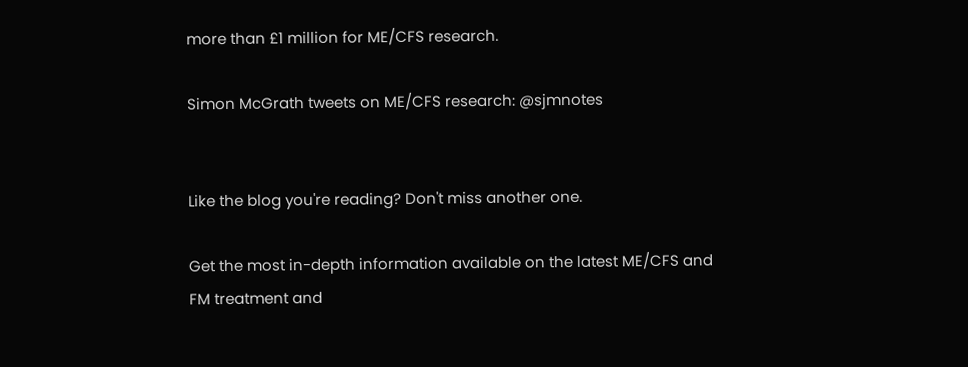more than £1 million for ME/CFS research.

Simon McGrath tweets on ME/CFS research: @sjmnotes


Like the blog you're reading? Don't miss another one.

Get the most in-depth information available on the latest ME/CFS and FM treatment and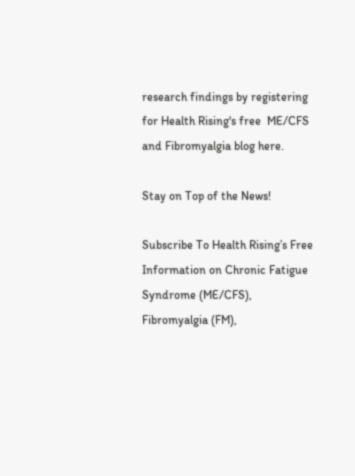research findings by registering for Health Rising's free  ME/CFS and Fibromyalgia blog here.

Stay on Top of the News!

Subscribe To Health Rising’s Free Information on Chronic Fatigue Syndrome (ME/CFS), Fibromyalgia (FM),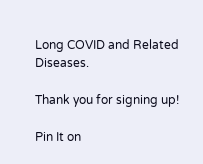Long COVID and Related Diseases.

Thank you for signing up!

Pin It on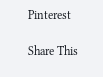Pinterest

Share This